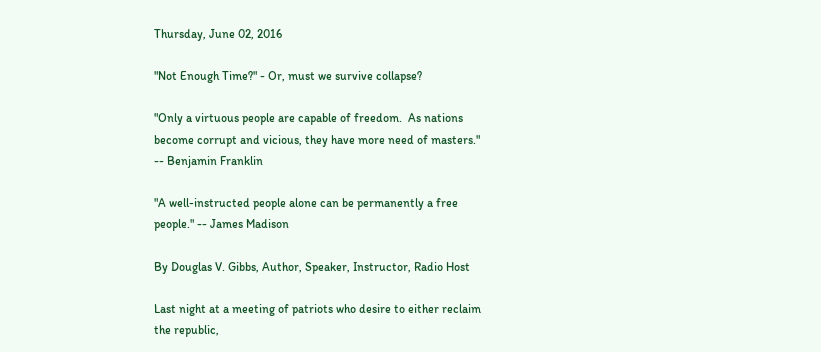Thursday, June 02, 2016

"Not Enough Time?" - Or, must we survive collapse?

"Only a virtuous people are capable of freedom.  As nations become corrupt and vicious, they have more need of masters." -- Benjamin Franklin

"A well-instructed people alone can be permanently a free people." -- James Madison

By Douglas V. Gibbs, Author, Speaker, Instructor, Radio Host

Last night at a meeting of patriots who desire to either reclaim the republic,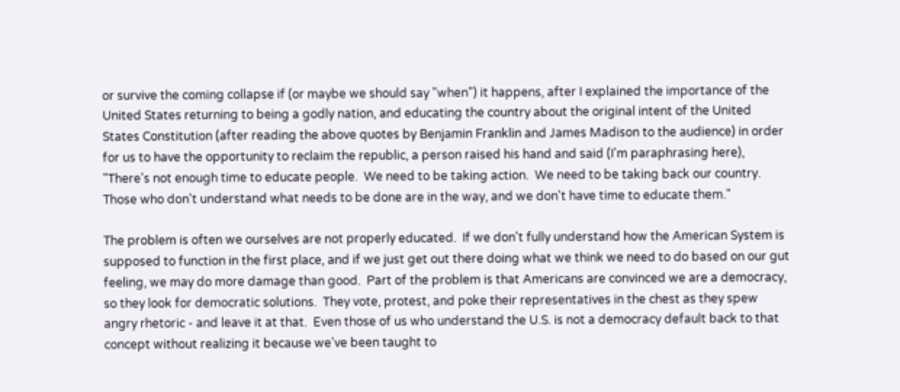or survive the coming collapse if (or maybe we should say "when") it happens, after I explained the importance of the United States returning to being a godly nation, and educating the country about the original intent of the United States Constitution (after reading the above quotes by Benjamin Franklin and James Madison to the audience) in order for us to have the opportunity to reclaim the republic, a person raised his hand and said (I'm paraphrasing here), "There's not enough time to educate people.  We need to be taking action.  We need to be taking back our country.  Those who don't understand what needs to be done are in the way, and we don't have time to educate them."

The problem is often we ourselves are not properly educated.  If we don't fully understand how the American System is supposed to function in the first place, and if we just get out there doing what we think we need to do based on our gut feeling, we may do more damage than good.  Part of the problem is that Americans are convinced we are a democracy, so they look for democratic solutions.  They vote, protest, and poke their representatives in the chest as they spew angry rhetoric - and leave it at that.  Even those of us who understand the U.S. is not a democracy default back to that concept without realizing it because we've been taught to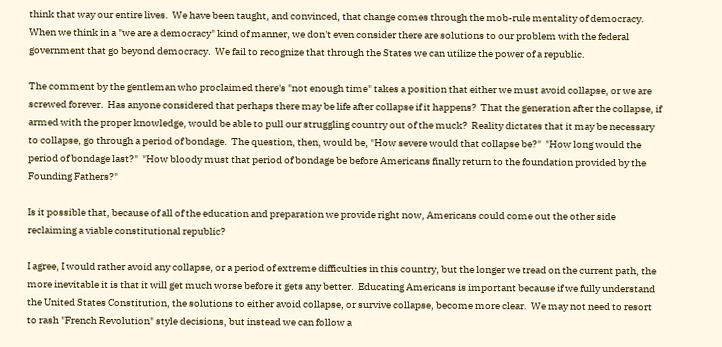think that way our entire lives.  We have been taught, and convinced, that change comes through the mob-rule mentality of democracy.  When we think in a "we are a democracy" kind of manner, we don't even consider there are solutions to our problem with the federal government that go beyond democracy.  We fail to recognize that through the States we can utilize the power of a republic.

The comment by the gentleman who proclaimed there's "not enough time" takes a position that either we must avoid collapse, or we are screwed forever.  Has anyone considered that perhaps there may be life after collapse if it happens?  That the generation after the collapse, if armed with the proper knowledge, would be able to pull our struggling country out of the muck?  Reality dictates that it may be necessary to collapse, go through a period of bondage.  The question, then, would be, "How severe would that collapse be?"  "How long would the period of bondage last?"  "How bloody must that period of bondage be before Americans finally return to the foundation provided by the Founding Fathers?"

Is it possible that, because of all of the education and preparation we provide right now, Americans could come out the other side reclaiming a viable constitutional republic?

I agree, I would rather avoid any collapse, or a period of extreme difficulties in this country, but the longer we tread on the current path, the more inevitable it is that it will get much worse before it gets any better.  Educating Americans is important because if we fully understand the United States Constitution, the solutions to either avoid collapse, or survive collapse, become more clear.  We may not need to resort to rash "French Revolution" style decisions, but instead we can follow a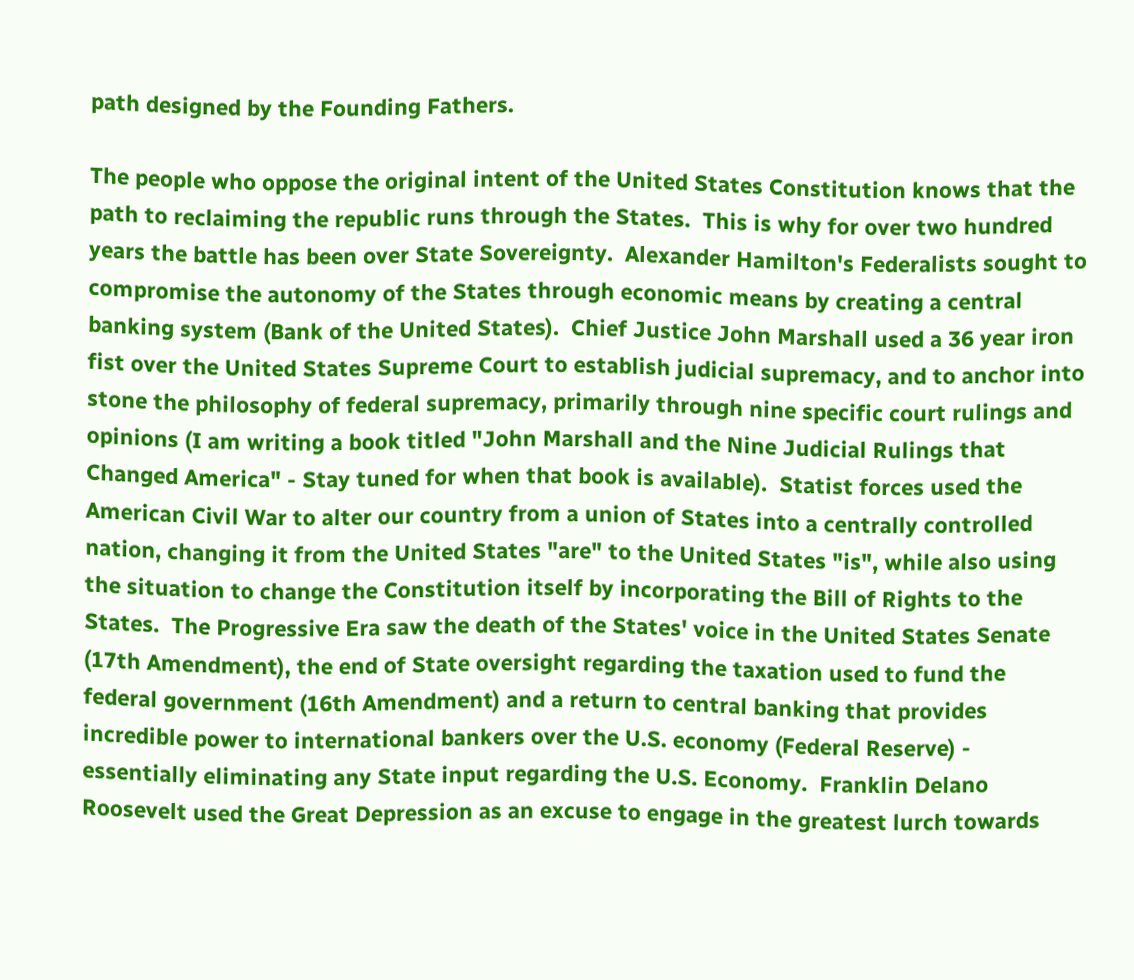path designed by the Founding Fathers.

The people who oppose the original intent of the United States Constitution knows that the path to reclaiming the republic runs through the States.  This is why for over two hundred years the battle has been over State Sovereignty.  Alexander Hamilton's Federalists sought to compromise the autonomy of the States through economic means by creating a central banking system (Bank of the United States).  Chief Justice John Marshall used a 36 year iron fist over the United States Supreme Court to establish judicial supremacy, and to anchor into stone the philosophy of federal supremacy, primarily through nine specific court rulings and opinions (I am writing a book titled "John Marshall and the Nine Judicial Rulings that Changed America" - Stay tuned for when that book is available).  Statist forces used the American Civil War to alter our country from a union of States into a centrally controlled nation, changing it from the United States "are" to the United States "is", while also using the situation to change the Constitution itself by incorporating the Bill of Rights to the States.  The Progressive Era saw the death of the States' voice in the United States Senate (17th Amendment), the end of State oversight regarding the taxation used to fund the federal government (16th Amendment) and a return to central banking that provides incredible power to international bankers over the U.S. economy (Federal Reserve) - essentially eliminating any State input regarding the U.S. Economy.  Franklin Delano Roosevelt used the Great Depression as an excuse to engage in the greatest lurch towards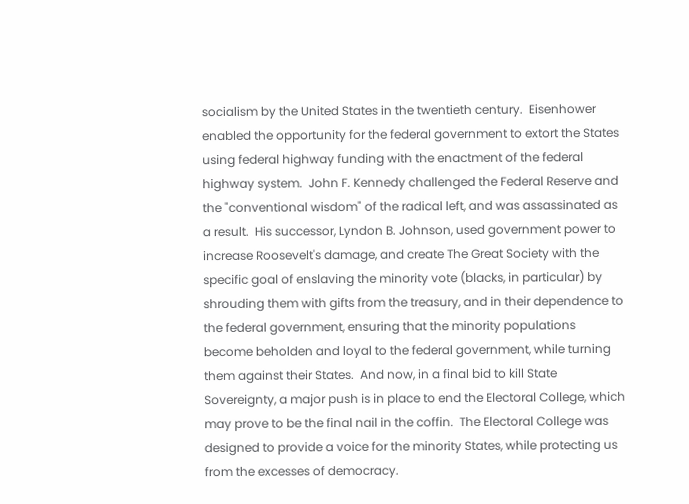socialism by the United States in the twentieth century.  Eisenhower enabled the opportunity for the federal government to extort the States using federal highway funding with the enactment of the federal highway system.  John F. Kennedy challenged the Federal Reserve and the "conventional wisdom" of the radical left, and was assassinated as a result.  His successor, Lyndon B. Johnson, used government power to increase Roosevelt's damage, and create The Great Society with the specific goal of enslaving the minority vote (blacks, in particular) by shrouding them with gifts from the treasury, and in their dependence to the federal government, ensuring that the minority populations become beholden and loyal to the federal government, while turning them against their States.  And now, in a final bid to kill State Sovereignty, a major push is in place to end the Electoral College, which may prove to be the final nail in the coffin.  The Electoral College was designed to provide a voice for the minority States, while protecting us from the excesses of democracy.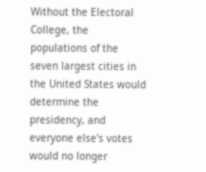Without the Electoral College, the populations of the seven largest cities in the United States would determine the presidency, and everyone else's votes would no longer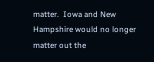matter.  Iowa and New Hampshire would no longer matter out the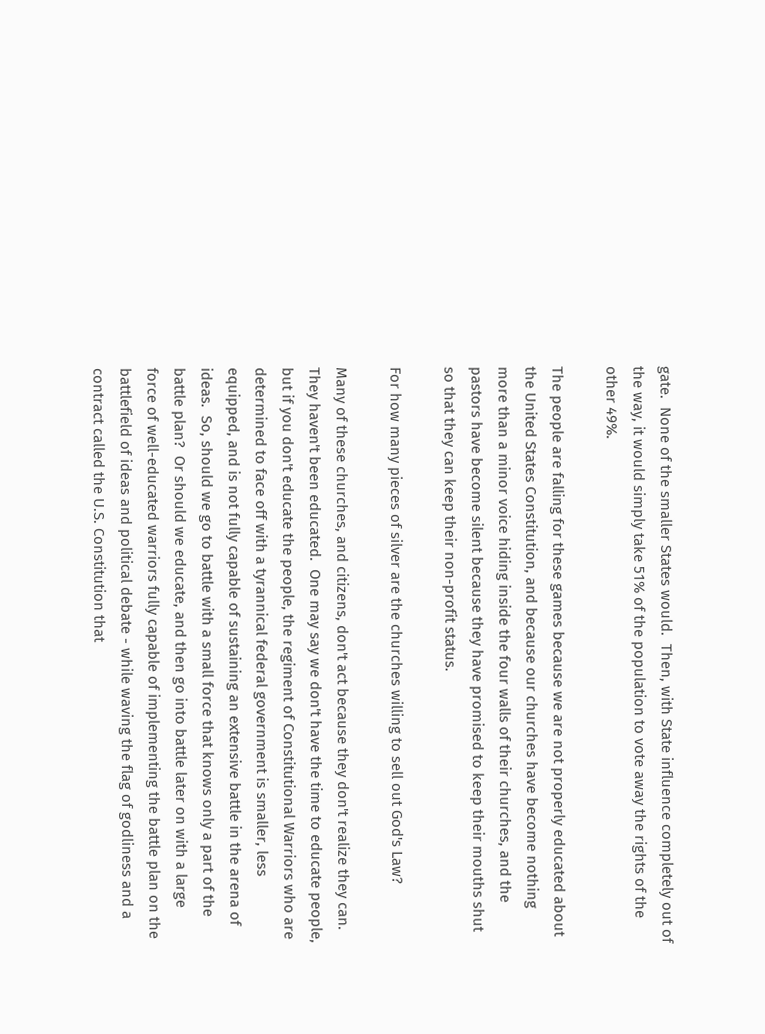gate.  None of the smaller States would.  Then, with State influence completely out of the way, it would simply take 51% of the population to vote away the rights of the other 49%.

The people are falling for these games because we are not properly educated about the United States Constitution, and because our churches have become nothing more than a minor voice hiding inside the four walls of their churches, and the pastors have become silent because they have promised to keep their mouths shut so that they can keep their non-profit status.

For how many pieces of silver are the churches willing to sell out God's Law?

Many of these churches, and citizens, don't act because they don't realize they can.  They haven't been educated.  One may say we don't have the time to educate people, but if you don't educate the people, the regiment of Constitutional Warriors who are determined to face off with a tyrannical federal government is smaller, less equipped, and is not fully capable of sustaining an extensive battle in the arena of ideas.  So, should we go to battle with a small force that knows only a part of the battle plan?  Or should we educate, and then go into battle later on with a large force of well-educated warriors fully capable of implementing the battle plan on the battlefield of ideas and political debate - while waving the flag of godliness and a contract called the U.S. Constitution that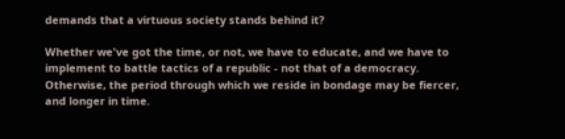demands that a virtuous society stands behind it?

Whether we've got the time, or not, we have to educate, and we have to implement to battle tactics of a republic - not that of a democracy.  Otherwise, the period through which we reside in bondage may be fiercer, and longer in time.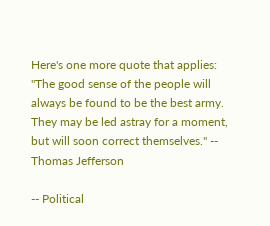Here's one more quote that applies:  "The good sense of the people will always be found to be the best army.  They may be led astray for a moment, but will soon correct themselves." -- Thomas Jefferson

-- Political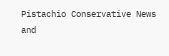Pistachio Conservative News and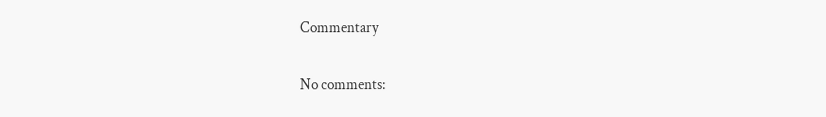Commentary

No comments: